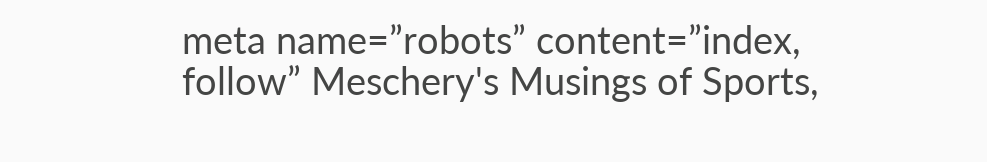meta name=”robots” content=”index, follow” Meschery's Musings of Sports,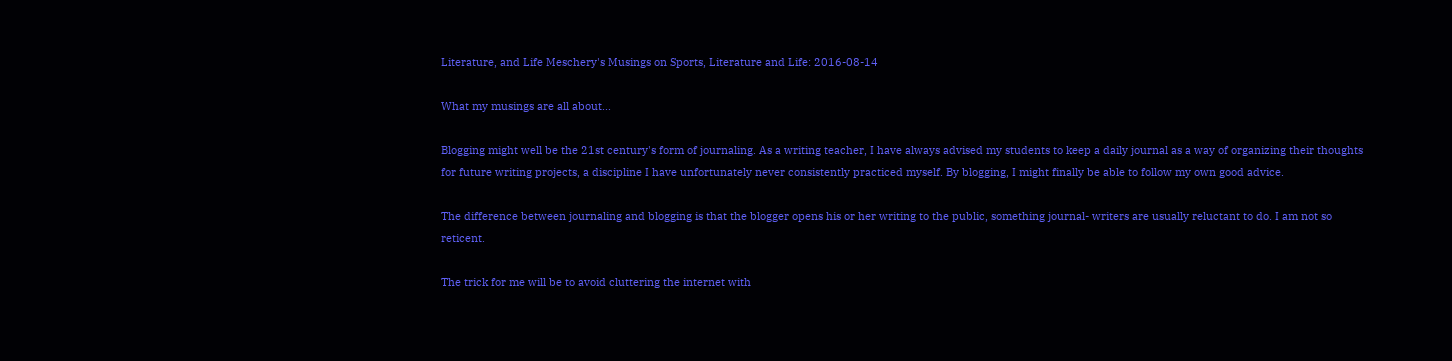Literature, and Life Meschery's Musings on Sports, Literature and Life: 2016-08-14

What my musings are all about...

Blogging might well be the 21st century's form of journaling. As a writing teacher, I have always advised my students to keep a daily journal as a way of organizing their thoughts for future writing projects, a discipline I have unfortunately never consistently practiced myself. By blogging, I might finally be able to follow my own good advice.

The difference between journaling and blogging is that the blogger opens his or her writing to the public, something journal- writers are usually reluctant to do. I am not so reticent.

The trick for me will be to avoid cluttering the internet with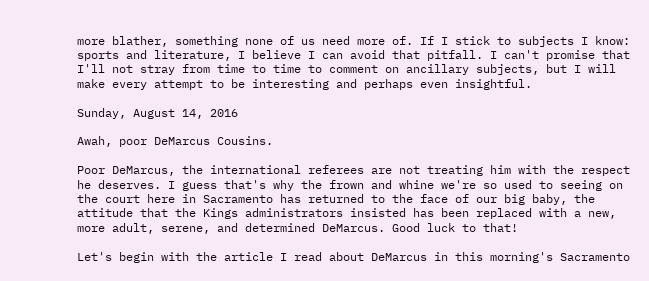more blather, something none of us need more of. If I stick to subjects I know: sports and literature, I believe I can avoid that pitfall. I can't promise that I'll not stray from time to time to comment on ancillary subjects, but I will make every attempt to be interesting and perhaps even insightful.

Sunday, August 14, 2016

Awah, poor DeMarcus Cousins.

Poor DeMarcus, the international referees are not treating him with the respect he deserves. I guess that's why the frown and whine we're so used to seeing on the court here in Sacramento has returned to the face of our big baby, the attitude that the Kings administrators insisted has been replaced with a new, more adult, serene, and determined DeMarcus. Good luck to that!

Let's begin with the article I read about DeMarcus in this morning's Sacramento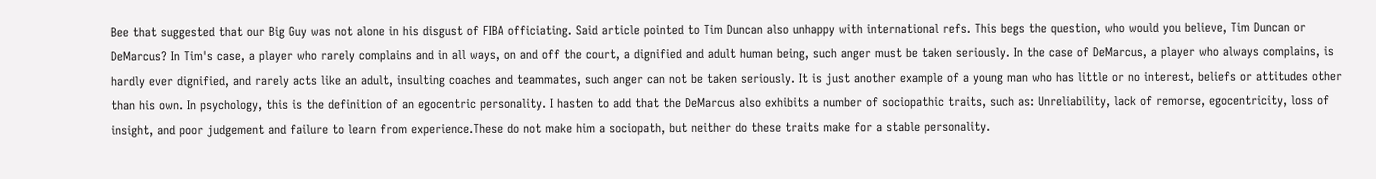Bee that suggested that our Big Guy was not alone in his disgust of FIBA officiating. Said article pointed to Tim Duncan also unhappy with international refs. This begs the question, who would you believe, Tim Duncan or DeMarcus? In Tim's case, a player who rarely complains and in all ways, on and off the court, a dignified and adult human being, such anger must be taken seriously. In the case of DeMarcus, a player who always complains, is hardly ever dignified, and rarely acts like an adult, insulting coaches and teammates, such anger can not be taken seriously. It is just another example of a young man who has little or no interest, beliefs or attitudes other than his own. In psychology, this is the definition of an egocentric personality. I hasten to add that the DeMarcus also exhibits a number of sociopathic traits, such as: Unreliability, lack of remorse, egocentricity, loss of insight, and poor judgement and failure to learn from experience.These do not make him a sociopath, but neither do these traits make for a stable personality.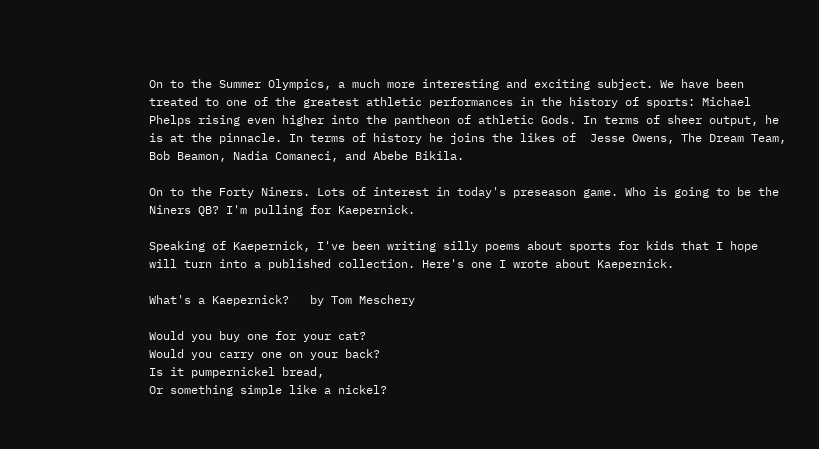On to the Summer Olympics, a much more interesting and exciting subject. We have been treated to one of the greatest athletic performances in the history of sports: Michael Phelps rising even higher into the pantheon of athletic Gods. In terms of sheer output, he is at the pinnacle. In terms of history he joins the likes of  Jesse Owens, The Dream Team, Bob Beamon, Nadia Comaneci, and Abebe Bikila.

On to the Forty Niners. Lots of interest in today's preseason game. Who is going to be the Niners QB? I'm pulling for Kaepernick.

Speaking of Kaepernick, I've been writing silly poems about sports for kids that I hope will turn into a published collection. Here's one I wrote about Kaepernick.

What's a Kaepernick?   by Tom Meschery

Would you buy one for your cat?
Would you carry one on your back?
Is it pumpernickel bread,
Or something simple like a nickel?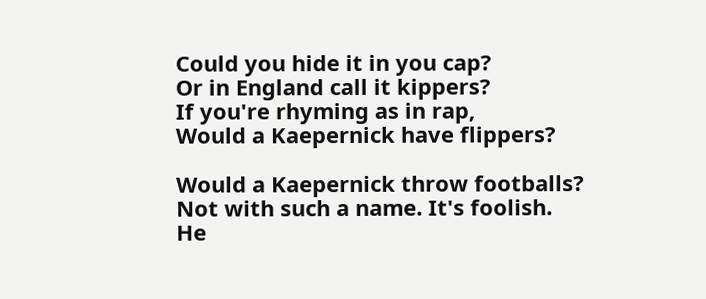Could you hide it in you cap?
Or in England call it kippers?
If you're rhyming as in rap,
Would a Kaepernick have flippers?

Would a Kaepernick throw footballs?
Not with such a name. It's foolish.
He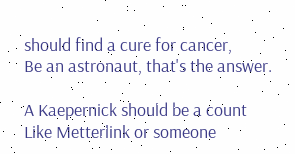should find a cure for cancer,
Be an astronaut, that's the answer.

A Kaepernick should be a count
Like Metterlink or someone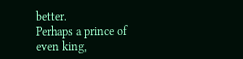better.
Perhaps a prince of even king,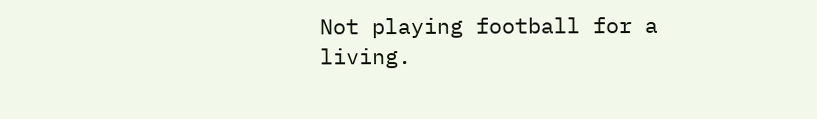Not playing football for a living.